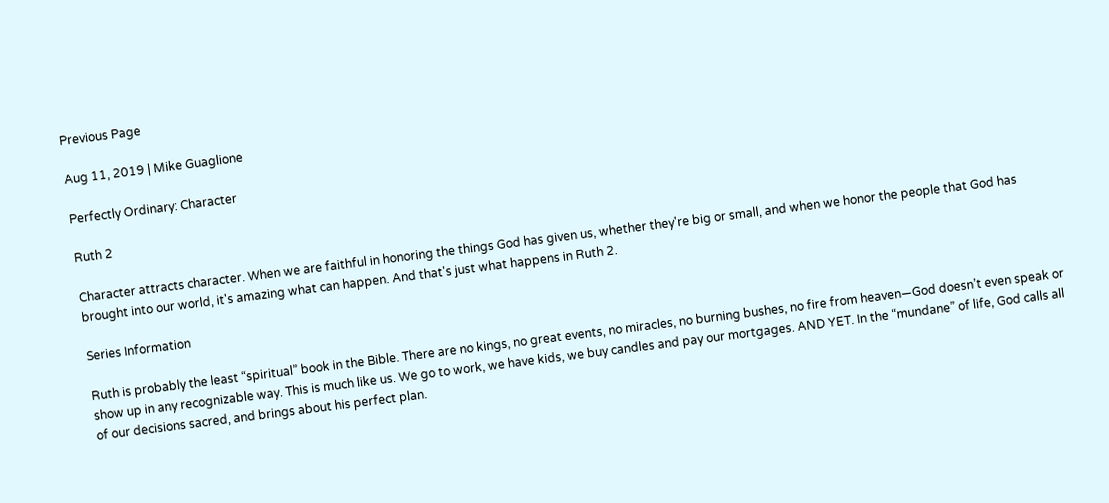Previous Page

Aug 11, 2019 | Mike Guaglione

Perfectly Ordinary: Character

Ruth 2

Character attracts character. When we are faithful in honoring the things God has given us, whether they're big or small, and when we honor the people that God has brought into our world, it's amazing what can happen. And that's just what happens in Ruth 2.

Series Information

Ruth is probably the least “spiritual” book in the Bible. There are no kings, no great events, no miracles, no burning bushes, no fire from heaven—God doesn’t even speak or show up in any recognizable way. This is much like us. We go to work, we have kids, we buy candles and pay our mortgages. AND YET. In the “mundane” of life, God calls all of our decisions sacred, and brings about his perfect plan.